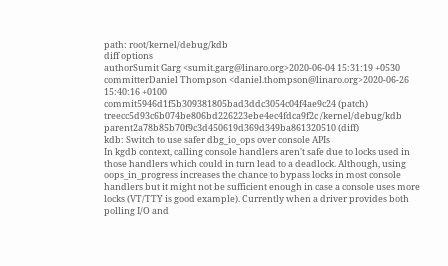path: root/kernel/debug/kdb
diff options
authorSumit Garg <sumit.garg@linaro.org>2020-06-04 15:31:19 +0530
committerDaniel Thompson <daniel.thompson@linaro.org>2020-06-26 15:40:16 +0100
commit5946d1f5b309381805bad3ddc3054c04f4ae9c24 (patch)
treecc5d93c6b074be806bd226223ebe4ec4fdca9f2c /kernel/debug/kdb
parent2a78b85b70f9c3d450619d369d349ba861320510 (diff)
kdb: Switch to use safer dbg_io_ops over console APIs
In kgdb context, calling console handlers aren't safe due to locks used in those handlers which could in turn lead to a deadlock. Although, using oops_in_progress increases the chance to bypass locks in most console handlers but it might not be sufficient enough in case a console uses more locks (VT/TTY is good example). Currently when a driver provides both polling I/O and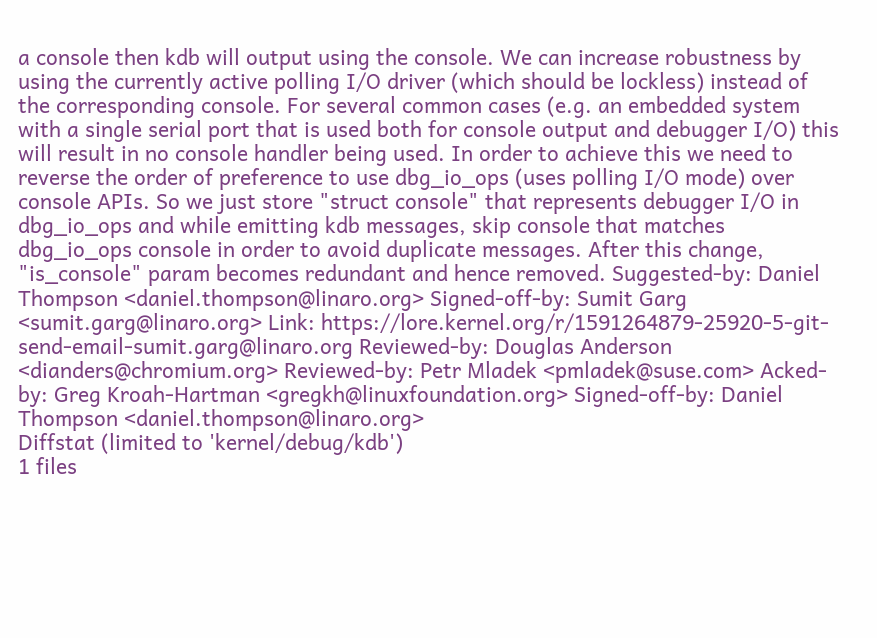a console then kdb will output using the console. We can increase robustness by using the currently active polling I/O driver (which should be lockless) instead of the corresponding console. For several common cases (e.g. an embedded system with a single serial port that is used both for console output and debugger I/O) this will result in no console handler being used. In order to achieve this we need to reverse the order of preference to use dbg_io_ops (uses polling I/O mode) over console APIs. So we just store "struct console" that represents debugger I/O in dbg_io_ops and while emitting kdb messages, skip console that matches dbg_io_ops console in order to avoid duplicate messages. After this change, "is_console" param becomes redundant and hence removed. Suggested-by: Daniel Thompson <daniel.thompson@linaro.org> Signed-off-by: Sumit Garg <sumit.garg@linaro.org> Link: https://lore.kernel.org/r/1591264879-25920-5-git-send-email-sumit.garg@linaro.org Reviewed-by: Douglas Anderson <dianders@chromium.org> Reviewed-by: Petr Mladek <pmladek@suse.com> Acked-by: Greg Kroah-Hartman <gregkh@linuxfoundation.org> Signed-off-by: Daniel Thompson <daniel.thompson@linaro.org>
Diffstat (limited to 'kernel/debug/kdb')
1 files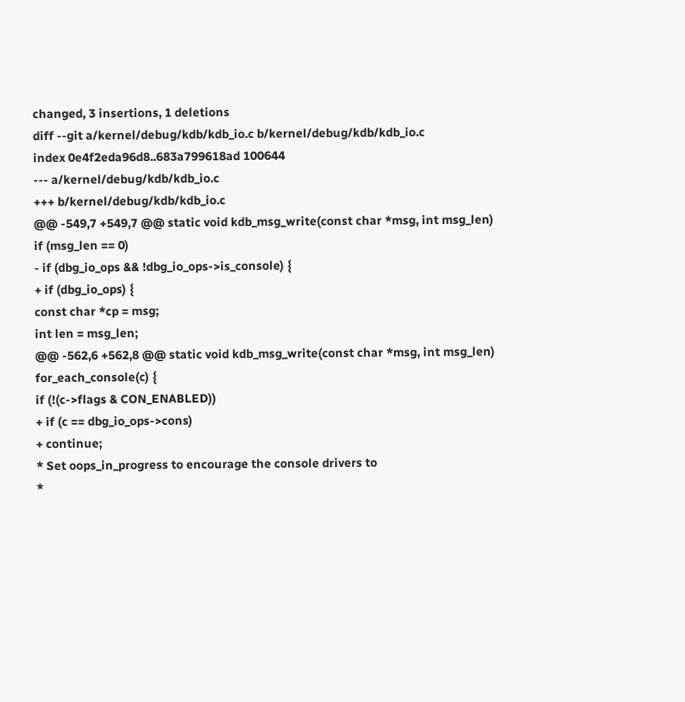changed, 3 insertions, 1 deletions
diff --git a/kernel/debug/kdb/kdb_io.c b/kernel/debug/kdb/kdb_io.c
index 0e4f2eda96d8..683a799618ad 100644
--- a/kernel/debug/kdb/kdb_io.c
+++ b/kernel/debug/kdb/kdb_io.c
@@ -549,7 +549,7 @@ static void kdb_msg_write(const char *msg, int msg_len)
if (msg_len == 0)
- if (dbg_io_ops && !dbg_io_ops->is_console) {
+ if (dbg_io_ops) {
const char *cp = msg;
int len = msg_len;
@@ -562,6 +562,8 @@ static void kdb_msg_write(const char *msg, int msg_len)
for_each_console(c) {
if (!(c->flags & CON_ENABLED))
+ if (c == dbg_io_ops->cons)
+ continue;
* Set oops_in_progress to encourage the console drivers to
*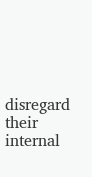disregard their internal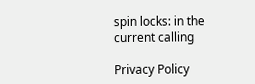spin locks: in the current calling

Privacy Policy